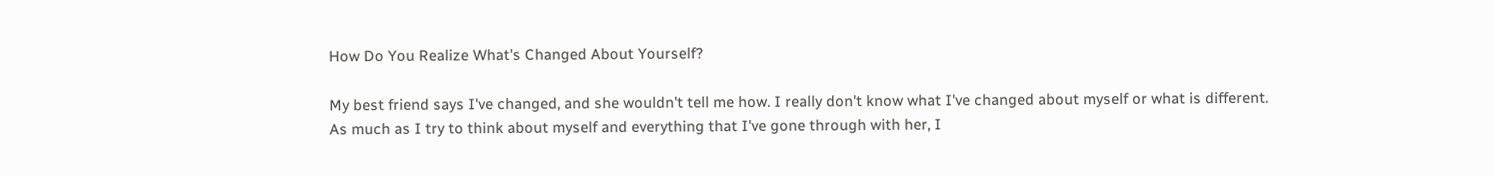How Do You Realize What's Changed About Yourself?

My best friend says I've changed, and she wouldn't tell me how. I really don't know what I've changed about myself or what is different. As much as I try to think about myself and everything that I've gone through with her, I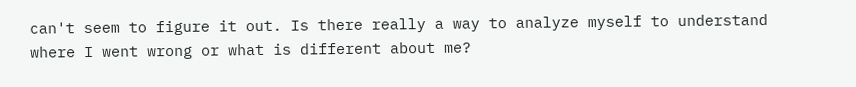can't seem to figure it out. Is there really a way to analyze myself to understand where I went wrong or what is different about me?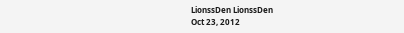LionssDen LionssDen
Oct 23, 2012